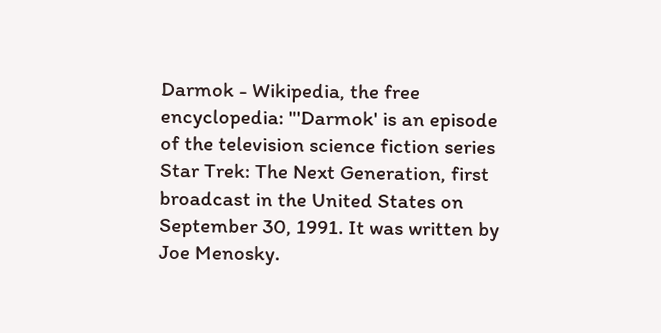Darmok - Wikipedia, the free encyclopedia: "'Darmok' is an episode of the television science fiction series Star Trek: The Next Generation, first broadcast in the United States on September 30, 1991. It was written by Joe Menosky.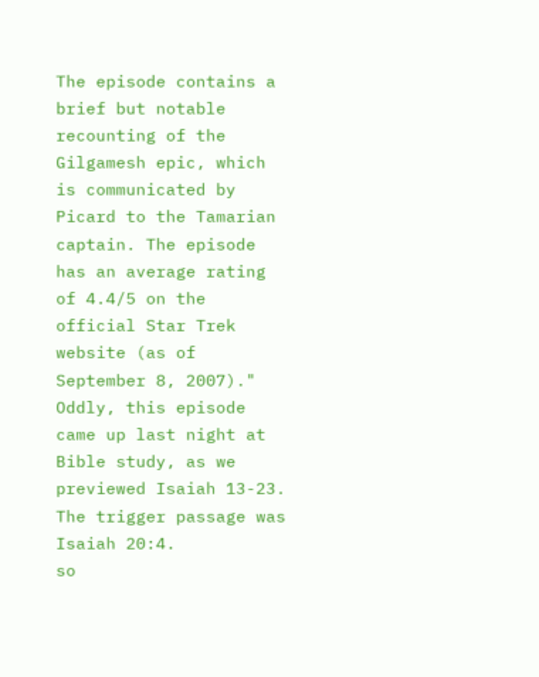The episode contains a brief but notable recounting of the Gilgamesh epic, which is communicated by Picard to the Tamarian captain. The episode has an average rating of 4.4/5 on the official Star Trek website (as of September 8, 2007)."
Oddly, this episode came up last night at Bible study, as we previewed Isaiah 13-23. The trigger passage was Isaiah 20:4.
so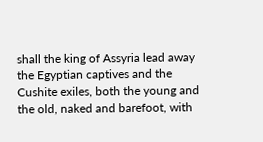shall the king of Assyria lead away the Egyptian captives and the Cushite exiles, both the young and the old, naked and barefoot, with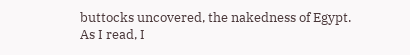buttocks uncovered, the nakedness of Egypt.
As I read, I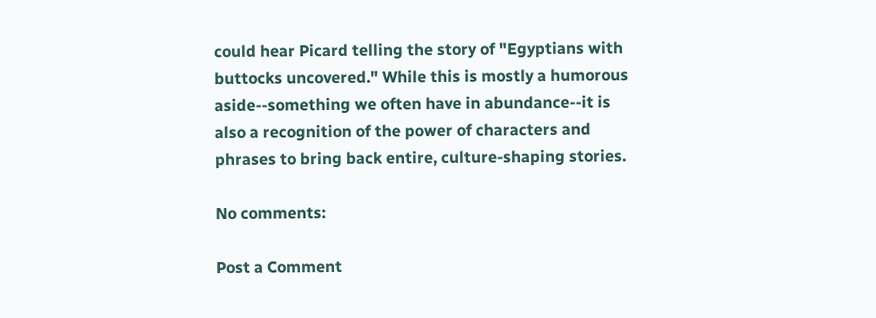could hear Picard telling the story of "Egyptians with buttocks uncovered." While this is mostly a humorous aside--something we often have in abundance--it is also a recognition of the power of characters and phrases to bring back entire, culture-shaping stories.

No comments:

Post a Comment